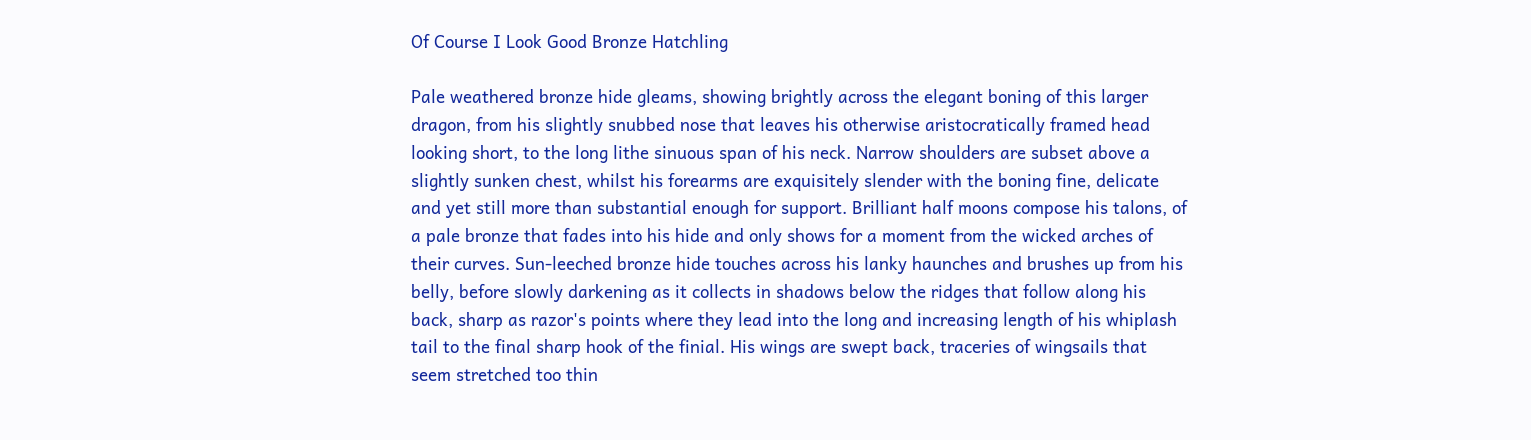Of Course I Look Good Bronze Hatchling

Pale weathered bronze hide gleams, showing brightly across the elegant boning of this larger dragon, from his slightly snubbed nose that leaves his otherwise aristocratically framed head looking short, to the long lithe sinuous span of his neck. Narrow shoulders are subset above a slightly sunken chest, whilst his forearms are exquisitely slender with the boning fine, delicate and yet still more than substantial enough for support. Brilliant half moons compose his talons, of a pale bronze that fades into his hide and only shows for a moment from the wicked arches of their curves. Sun-leeched bronze hide touches across his lanky haunches and brushes up from his belly, before slowly darkening as it collects in shadows below the ridges that follow along his back, sharp as razor's points where they lead into the long and increasing length of his whiplash tail to the final sharp hook of the finial. His wings are swept back, traceries of wingsails that seem stretched too thin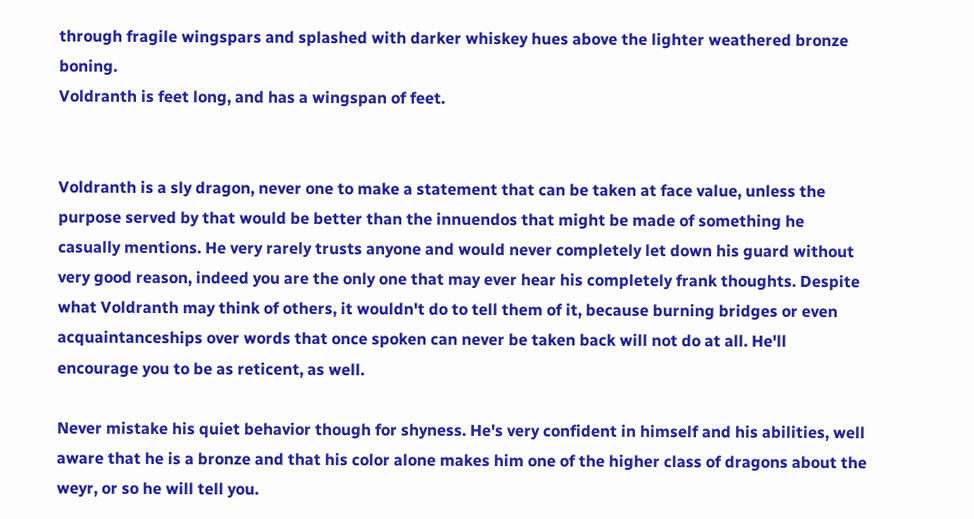through fragile wingspars and splashed with darker whiskey hues above the lighter weathered bronze boning.
Voldranth is feet long, and has a wingspan of feet.


Voldranth is a sly dragon, never one to make a statement that can be taken at face value, unless the purpose served by that would be better than the innuendos that might be made of something he casually mentions. He very rarely trusts anyone and would never completely let down his guard without very good reason, indeed you are the only one that may ever hear his completely frank thoughts. Despite what Voldranth may think of others, it wouldn't do to tell them of it, because burning bridges or even acquaintanceships over words that once spoken can never be taken back will not do at all. He'll encourage you to be as reticent, as well.

Never mistake his quiet behavior though for shyness. He's very confident in himself and his abilities, well aware that he is a bronze and that his color alone makes him one of the higher class of dragons about the weyr, or so he will tell you.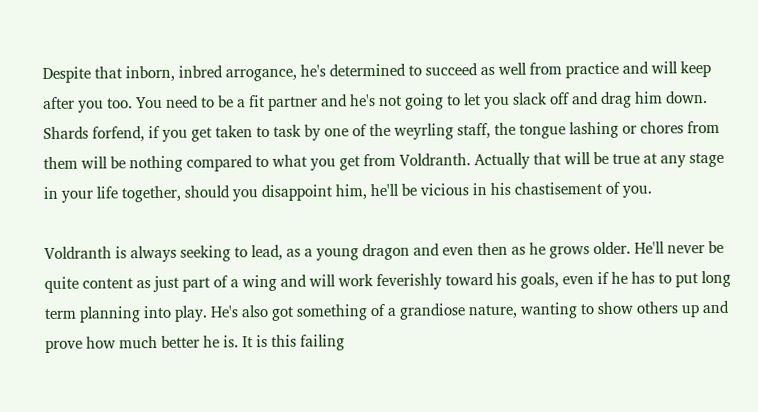Despite that inborn, inbred arrogance, he's determined to succeed as well from practice and will keep after you too. You need to be a fit partner and he's not going to let you slack off and drag him down. Shards forfend, if you get taken to task by one of the weyrling staff, the tongue lashing or chores from them will be nothing compared to what you get from Voldranth. Actually that will be true at any stage in your life together, should you disappoint him, he'll be vicious in his chastisement of you.

Voldranth is always seeking to lead, as a young dragon and even then as he grows older. He'll never be quite content as just part of a wing and will work feverishly toward his goals, even if he has to put long term planning into play. He's also got something of a grandiose nature, wanting to show others up and prove how much better he is. It is this failing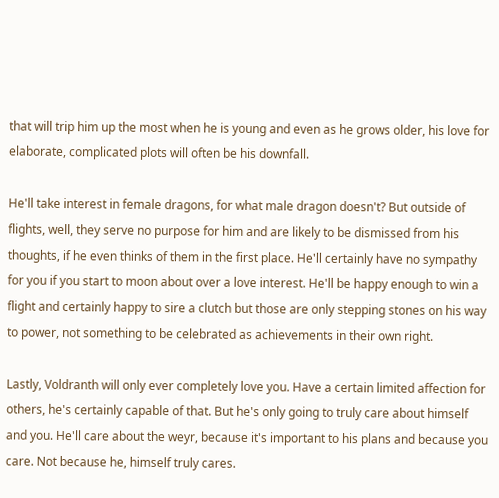that will trip him up the most when he is young and even as he grows older, his love for elaborate, complicated plots will often be his downfall.

He'll take interest in female dragons, for what male dragon doesn't? But outside of flights, well, they serve no purpose for him and are likely to be dismissed from his thoughts, if he even thinks of them in the first place. He'll certainly have no sympathy for you if you start to moon about over a love interest. He'll be happy enough to win a flight and certainly happy to sire a clutch but those are only stepping stones on his way to power, not something to be celebrated as achievements in their own right.

Lastly, Voldranth will only ever completely love you. Have a certain limited affection for others, he's certainly capable of that. But he's only going to truly care about himself and you. He'll care about the weyr, because it's important to his plans and because you care. Not because he, himself truly cares.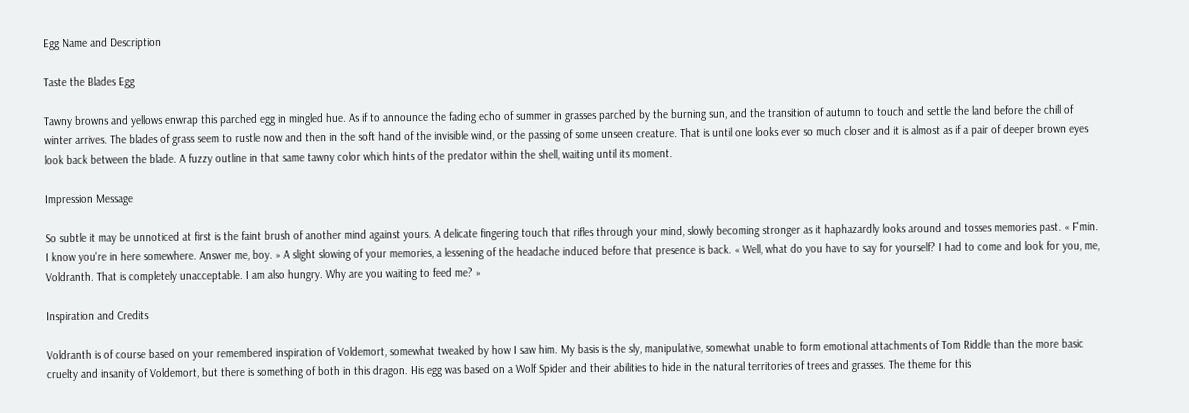Egg Name and Description

Taste the Blades Egg

Tawny browns and yellows enwrap this parched egg in mingled hue. As if to announce the fading echo of summer in grasses parched by the burning sun, and the transition of autumn to touch and settle the land before the chill of winter arrives. The blades of grass seem to rustle now and then in the soft hand of the invisible wind, or the passing of some unseen creature. That is until one looks ever so much closer and it is almost as if a pair of deeper brown eyes look back between the blade. A fuzzy outline in that same tawny color which hints of the predator within the shell, waiting until its moment.

Impression Message

So subtle it may be unnoticed at first is the faint brush of another mind against yours. A delicate fingering touch that rifles through your mind, slowly becoming stronger as it haphazardly looks around and tosses memories past. « F'min. I know you're in here somewhere. Answer me, boy. » A slight slowing of your memories, a lessening of the headache induced before that presence is back. « Well, what do you have to say for yourself? I had to come and look for you, me, Voldranth. That is completely unacceptable. I am also hungry. Why are you waiting to feed me? »

Inspiration and Credits

Voldranth is of course based on your remembered inspiration of Voldemort, somewhat tweaked by how I saw him. My basis is the sly, manipulative, somewhat unable to form emotional attachments of Tom Riddle than the more basic cruelty and insanity of Voldemort, but there is something of both in this dragon. His egg was based on a Wolf Spider and their abilities to hide in the natural territories of trees and grasses. The theme for this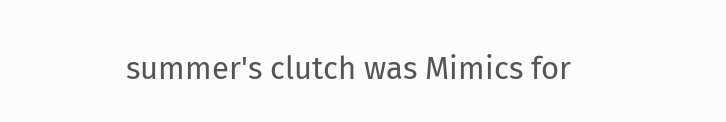summer's clutch was Mimics for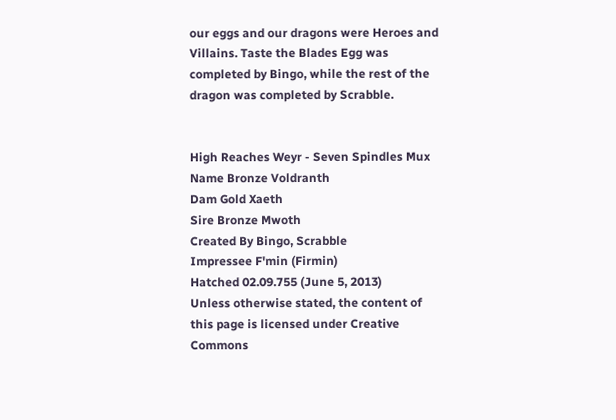our eggs and our dragons were Heroes and Villains. Taste the Blades Egg was completed by Bingo, while the rest of the dragon was completed by Scrabble.


High Reaches Weyr - Seven Spindles Mux
Name Bronze Voldranth
Dam Gold Xaeth
Sire Bronze Mwoth
Created By Bingo, Scrabble
Impressee F'min (Firmin)
Hatched 02.09.755 (June 5, 2013)
Unless otherwise stated, the content of this page is licensed under Creative Commons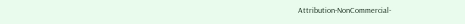Attribution-NonCommercial-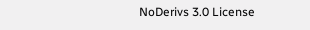NoDerivs 3.0 License